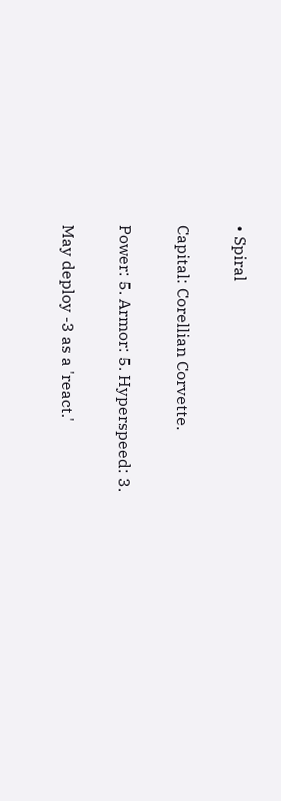• Spiral

Capital: Corellian Corvette.

Power: 5. Armor: 5. Hyperspeed: 3.

May deploy -3 as a 'react.'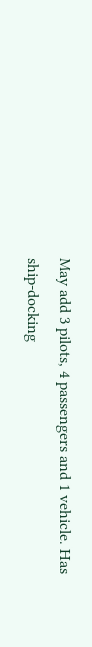May add 3 pilots, 4 passengers and 1 vehicle. Has ship-docking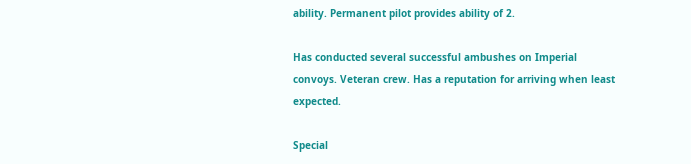ability. Permanent pilot provides ability of 2.

Has conducted several successful ambushes on Imperial convoys. Veteran crew. Has a reputation for arriving when least expected.

Special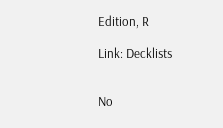Edition, R

Link: Decklists


No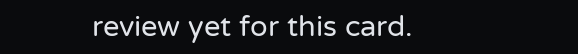review yet for this card.